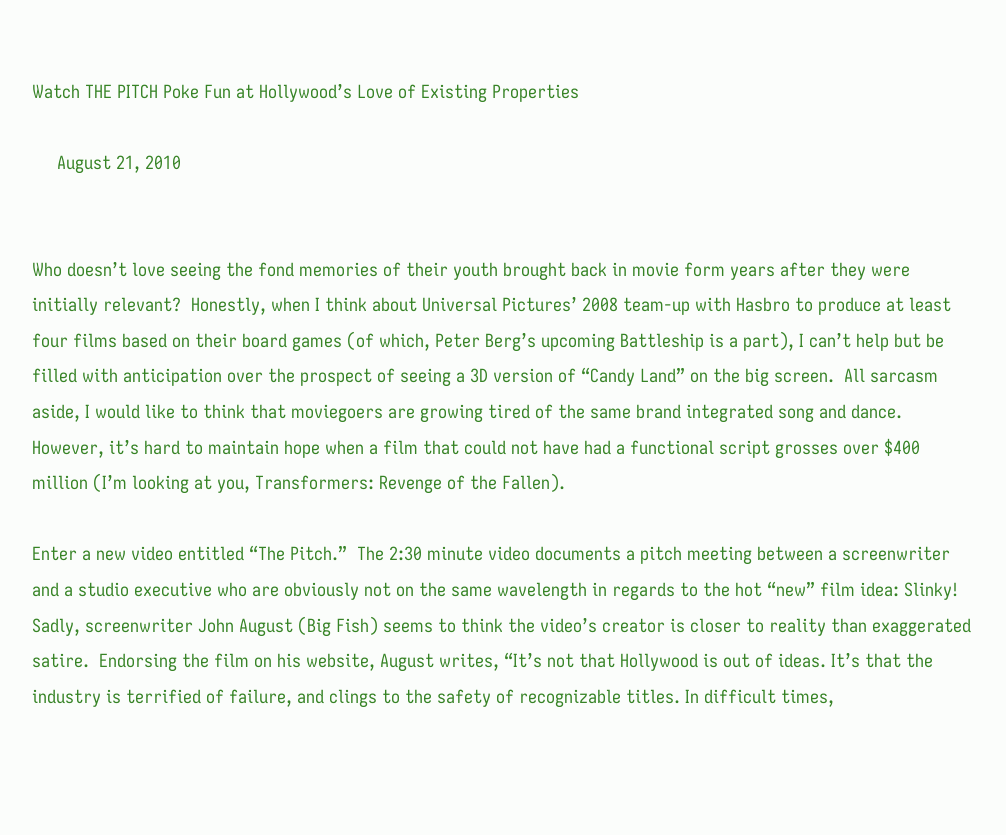Watch THE PITCH Poke Fun at Hollywood’s Love of Existing Properties

     August 21, 2010


Who doesn’t love seeing the fond memories of their youth brought back in movie form years after they were initially relevant?  Honestly, when I think about Universal Pictures’ 2008 team-up with Hasbro to produce at least four films based on their board games (of which, Peter Berg’s upcoming Battleship is a part), I can’t help but be filled with anticipation over the prospect of seeing a 3D version of “Candy Land” on the big screen.  All sarcasm aside, I would like to think that moviegoers are growing tired of the same brand integrated song and dance.  However, it’s hard to maintain hope when a film that could not have had a functional script grosses over $400 million (I’m looking at you, Transformers: Revenge of the Fallen).

Enter a new video entitled “The Pitch.”  The 2:30 minute video documents a pitch meeting between a screenwriter and a studio executive who are obviously not on the same wavelength in regards to the hot “new” film idea: Slinky!  Sadly, screenwriter John August (Big Fish) seems to think the video’s creator is closer to reality than exaggerated satire.  Endorsing the film on his website, August writes, “It’s not that Hollywood is out of ideas. It’s that the industry is terrified of failure, and clings to the safety of recognizable titles. In difficult times,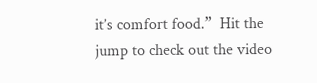it’s comfort food.”  Hit the jump to check out the video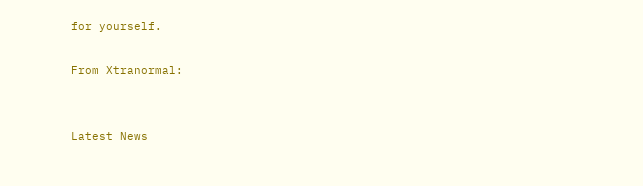for yourself.

From Xtranormal:


Latest News